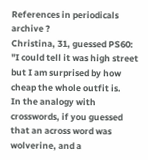References in periodicals archive ?
Christina, 31, guessed PS60: "I could tell it was high street but I am surprised by how cheap the whole outfit is.
In the analogy with crosswords, if you guessed that an across word was wolverine, and a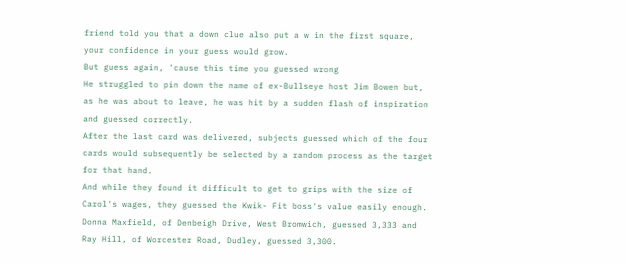friend told you that a down clue also put a w in the first square, your confidence in your guess would grow.
But guess again, 'cause this time you guessed wrong
He struggled to pin down the name of ex-Bullseye host Jim Bowen but, as he was about to leave, he was hit by a sudden flash of inspiration and guessed correctly.
After the last card was delivered, subjects guessed which of the four cards would subsequently be selected by a random process as the target for that hand.
And while they found it difficult to get to grips with the size of Carol's wages, they guessed the Kwik- Fit boss's value easily enough.
Donna Maxfield, of Denbeigh Drive, West Bromwich, guessed 3,333 and Ray Hill, of Worcester Road, Dudley, guessed 3,300.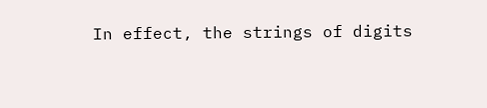In effect, the strings of digits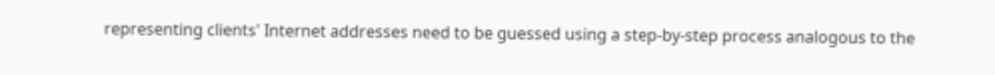representing clients' Internet addresses need to be guessed using a step-by-step process analogous to the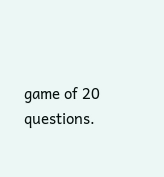game of 20 questions.